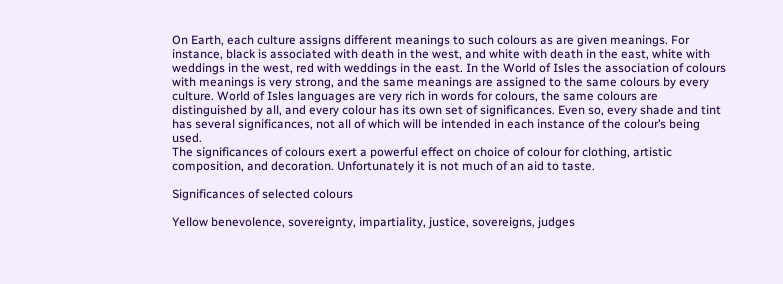On Earth, each culture assigns different meanings to such colours as are given meanings. For instance, black is associated with death in the west, and white with death in the east, white with weddings in the west, red with weddings in the east. In the World of Isles the association of colours with meanings is very strong, and the same meanings are assigned to the same colours by every culture. World of Isles languages are very rich in words for colours, the same colours are distinguished by all, and every colour has its own set of significances. Even so, every shade and tint has several significances, not all of which will be intended in each instance of the colour’s being used.
The significances of colours exert a powerful effect on choice of colour for clothing, artistic composition, and decoration. Unfortunately it is not much of an aid to taste.

Significances of selected colours

Yellow benevolence, sovereignty, impartiality, justice, sovereigns, judges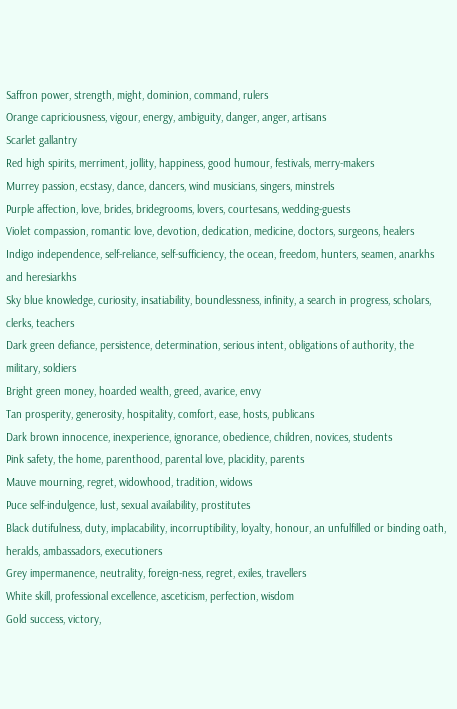Saffron power, strength, might, dominion, command, rulers
Orange capriciousness, vigour, energy, ambiguity, danger, anger, artisans
Scarlet gallantry
Red high spirits, merriment, jollity, happiness, good humour, festivals, merry-makers
Murrey passion, ecstasy, dance, dancers, wind musicians, singers, minstrels
Purple affection, love, brides, bridegrooms, lovers, courtesans, wedding-guests
Violet compassion, romantic love, devotion, dedication, medicine, doctors, surgeons, healers
Indigo independence, self-reliance, self-sufficiency, the ocean, freedom, hunters, seamen, anarkhs and heresiarkhs
Sky blue knowledge, curiosity, insatiability, boundlessness, infinity, a search in progress, scholars, clerks, teachers
Dark green defiance, persistence, determination, serious intent, obligations of authority, the military, soldiers
Bright green money, hoarded wealth, greed, avarice, envy
Tan prosperity, generosity, hospitality, comfort, ease, hosts, publicans
Dark brown innocence, inexperience, ignorance, obedience, children, novices, students
Pink safety, the home, parenthood, parental love, placidity, parents
Mauve mourning, regret, widowhood, tradition, widows
Puce self-indulgence, lust, sexual availability, prostitutes
Black dutifulness, duty, implacability, incorruptibility, loyalty, honour, an unfulfilled or binding oath, heralds, ambassadors, executioners
Grey impermanence, neutrality, foreign-ness, regret, exiles, travellers
White skill, professional excellence, asceticism, perfection, wisdom
Gold success, victory,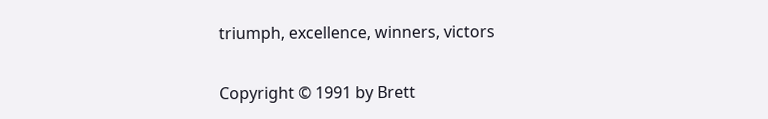triumph, excellence, winners, victors

Copyright © 1991 by Brett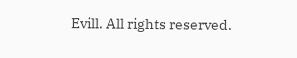Evill. All rights reserved.